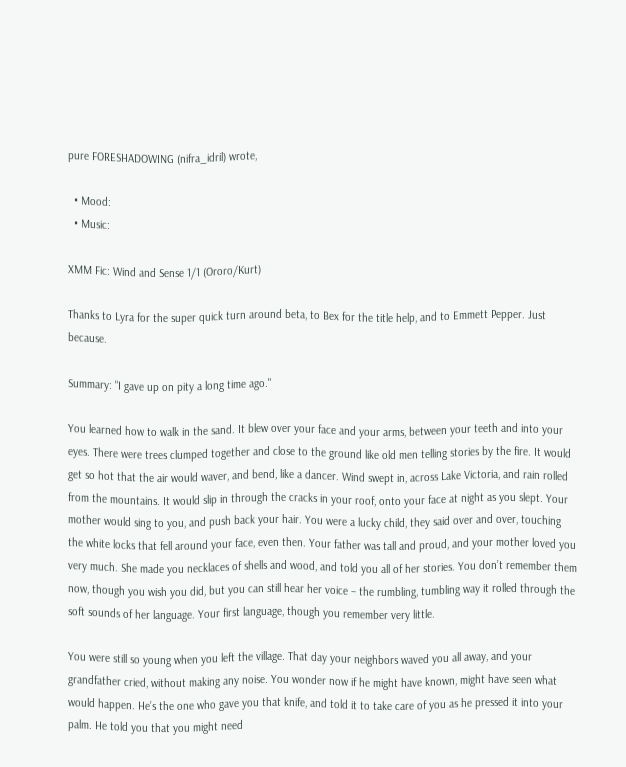pure FORESHADOWING (nifra_idril) wrote,

  • Mood:
  • Music:

XMM Fic: Wind and Sense 1/1 (Ororo/Kurt)

Thanks to Lyra for the super quick turn around beta, to Bex for the title help, and to Emmett Pepper. Just because.

Summary: "I gave up on pity a long time ago."

You learned how to walk in the sand. It blew over your face and your arms, between your teeth and into your eyes. There were trees clumped together and close to the ground like old men telling stories by the fire. It would get so hot that the air would waver, and bend, like a dancer. Wind swept in, across Lake Victoria, and rain rolled from the mountains. It would slip in through the cracks in your roof, onto your face at night as you slept. Your mother would sing to you, and push back your hair. You were a lucky child, they said over and over, touching the white locks that fell around your face, even then. Your father was tall and proud, and your mother loved you very much. She made you necklaces of shells and wood, and told you all of her stories. You don’t remember them now, though you wish you did, but you can still hear her voice – the rumbling, tumbling way it rolled through the soft sounds of her language. Your first language, though you remember very little.

You were still so young when you left the village. That day your neighbors waved you all away, and your grandfather cried, without making any noise. You wonder now if he might have known, might have seen what would happen. He’s the one who gave you that knife, and told it to take care of you as he pressed it into your palm. He told you that you might need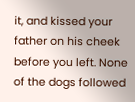it, and kissed your father on his cheek before you left. None of the dogs followed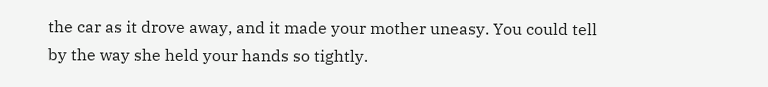the car as it drove away, and it made your mother uneasy. You could tell by the way she held your hands so tightly.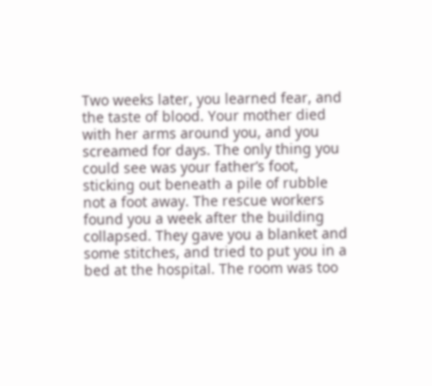Two weeks later, you learned fear, and the taste of blood. Your mother died with her arms around you, and you screamed for days. The only thing you could see was your father’s foot, sticking out beneath a pile of rubble not a foot away. The rescue workers found you a week after the building collapsed. They gave you a blanket and some stitches, and tried to put you in a bed at the hospital. The room was too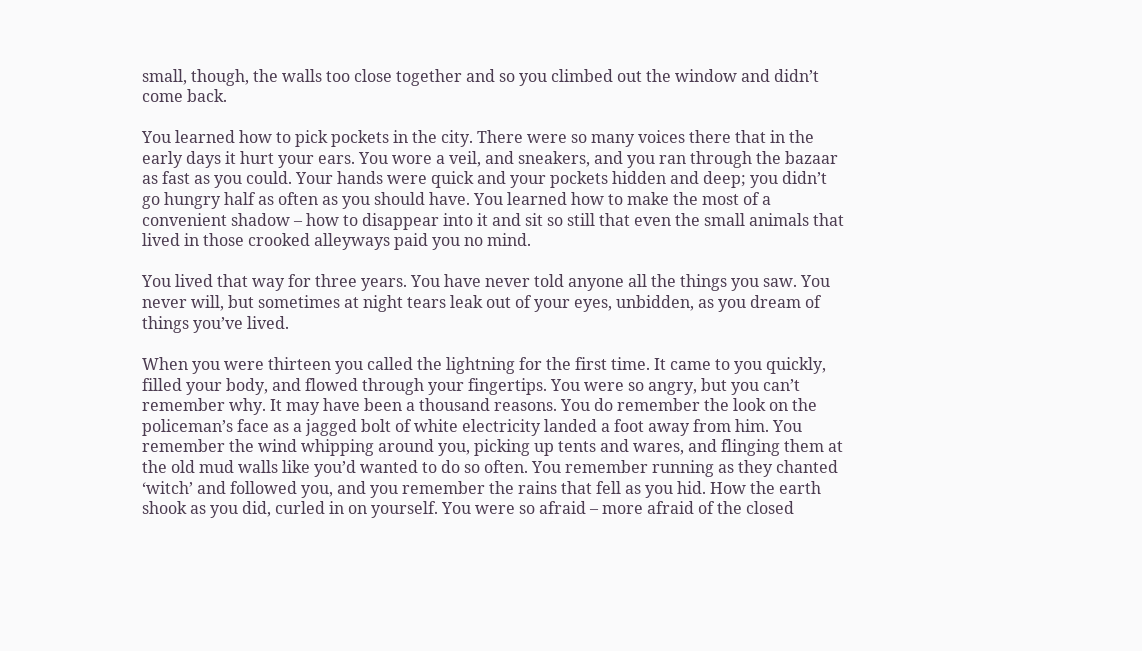small, though, the walls too close together and so you climbed out the window and didn’t come back.

You learned how to pick pockets in the city. There were so many voices there that in the early days it hurt your ears. You wore a veil, and sneakers, and you ran through the bazaar as fast as you could. Your hands were quick and your pockets hidden and deep; you didn’t go hungry half as often as you should have. You learned how to make the most of a convenient shadow – how to disappear into it and sit so still that even the small animals that lived in those crooked alleyways paid you no mind.

You lived that way for three years. You have never told anyone all the things you saw. You never will, but sometimes at night tears leak out of your eyes, unbidden, as you dream of things you’ve lived.

When you were thirteen you called the lightning for the first time. It came to you quickly, filled your body, and flowed through your fingertips. You were so angry, but you can’t remember why. It may have been a thousand reasons. You do remember the look on the policeman’s face as a jagged bolt of white electricity landed a foot away from him. You remember the wind whipping around you, picking up tents and wares, and flinging them at the old mud walls like you’d wanted to do so often. You remember running as they chanted ‘witch’ and followed you, and you remember the rains that fell as you hid. How the earth shook as you did, curled in on yourself. You were so afraid – more afraid of the closed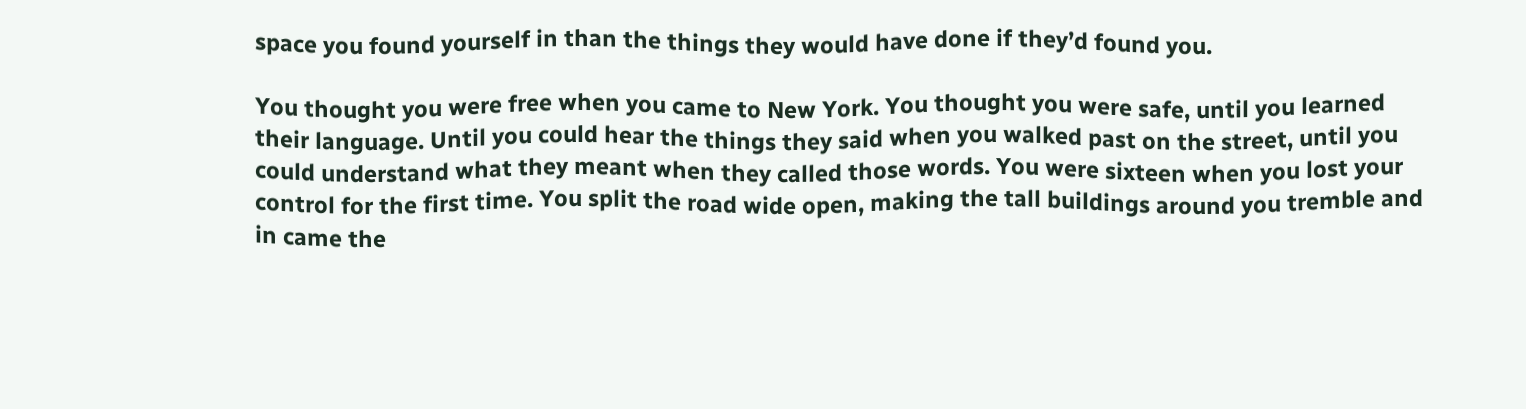space you found yourself in than the things they would have done if they’d found you.

You thought you were free when you came to New York. You thought you were safe, until you learned their language. Until you could hear the things they said when you walked past on the street, until you could understand what they meant when they called those words. You were sixteen when you lost your control for the first time. You split the road wide open, making the tall buildings around you tremble and in came the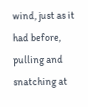wind, just as it had before, pulling and snatching at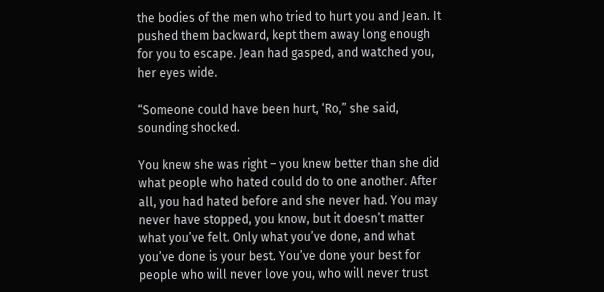the bodies of the men who tried to hurt you and Jean. It pushed them backward, kept them away long enough for you to escape. Jean had gasped, and watched you, her eyes wide.

“Someone could have been hurt, ‘Ro,” she said, sounding shocked.

You knew she was right – you knew better than she did what people who hated could do to one another. After all, you had hated before and she never had. You may never have stopped, you know, but it doesn’t matter what you’ve felt. Only what you’ve done, and what you’ve done is your best. You’ve done your best for people who will never love you, who will never trust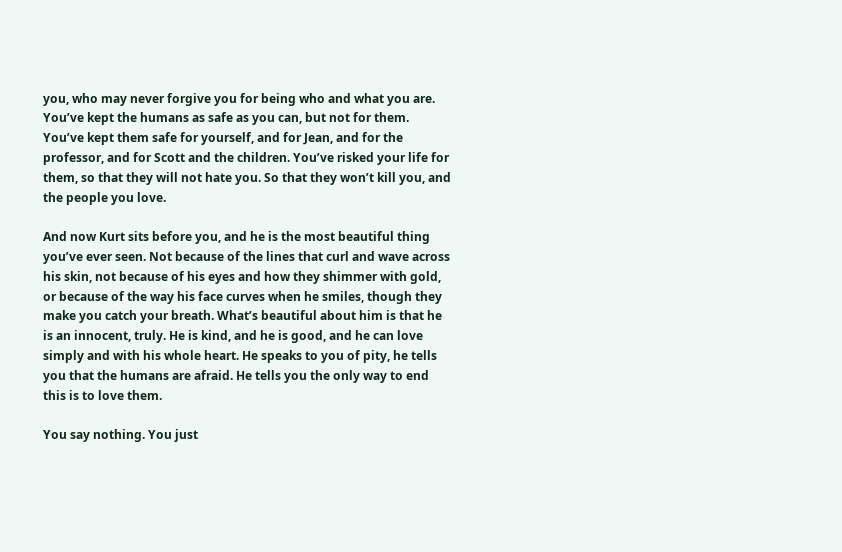you, who may never forgive you for being who and what you are. You’ve kept the humans as safe as you can, but not for them. You’ve kept them safe for yourself, and for Jean, and for the professor, and for Scott and the children. You’ve risked your life for them, so that they will not hate you. So that they won’t kill you, and the people you love.

And now Kurt sits before you, and he is the most beautiful thing you’ve ever seen. Not because of the lines that curl and wave across his skin, not because of his eyes and how they shimmer with gold, or because of the way his face curves when he smiles, though they make you catch your breath. What’s beautiful about him is that he is an innocent, truly. He is kind, and he is good, and he can love simply and with his whole heart. He speaks to you of pity, he tells you that the humans are afraid. He tells you the only way to end this is to love them.

You say nothing. You just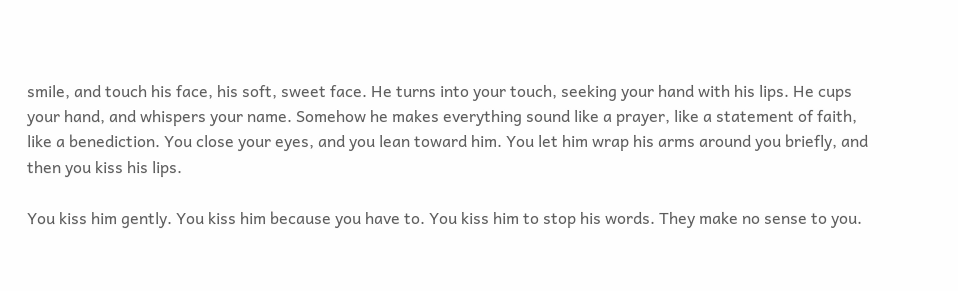smile, and touch his face, his soft, sweet face. He turns into your touch, seeking your hand with his lips. He cups your hand, and whispers your name. Somehow he makes everything sound like a prayer, like a statement of faith, like a benediction. You close your eyes, and you lean toward him. You let him wrap his arms around you briefly, and then you kiss his lips.

You kiss him gently. You kiss him because you have to. You kiss him to stop his words. They make no sense to you.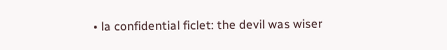• la confidential ficlet: the devil was wiser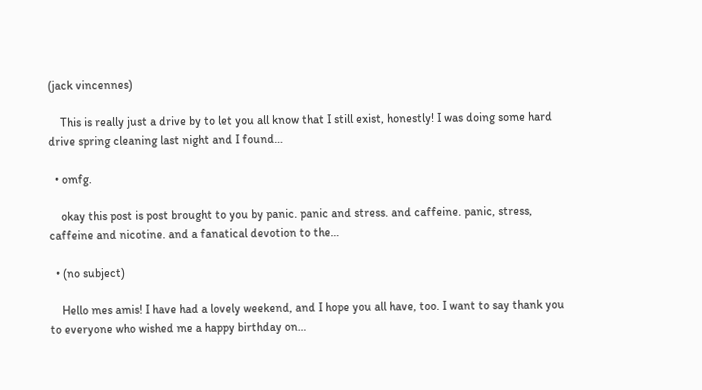(jack vincennes)

    This is really just a drive by to let you all know that I still exist, honestly! I was doing some hard drive spring cleaning last night and I found…

  • omfg.

    okay this post is post brought to you by panic. panic and stress. and caffeine. panic, stress, caffeine and nicotine. and a fanatical devotion to the…

  • (no subject)

    Hello mes amis! I have had a lovely weekend, and I hope you all have, too. I want to say thank you to everyone who wished me a happy birthday on…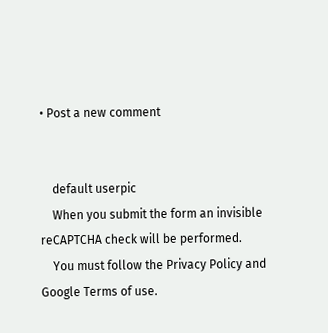• Post a new comment


    default userpic
    When you submit the form an invisible reCAPTCHA check will be performed.
    You must follow the Privacy Policy and Google Terms of use.